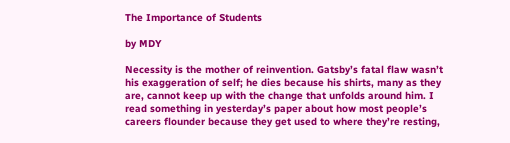The Importance of Students

by MDY

Necessity is the mother of reinvention. Gatsby’s fatal flaw wasn’t his exaggeration of self; he dies because his shirts, many as they are, cannot keep up with the change that unfolds around him. I read something in yesterday’s paper about how most people’s careers flounder because they get used to where they’re resting,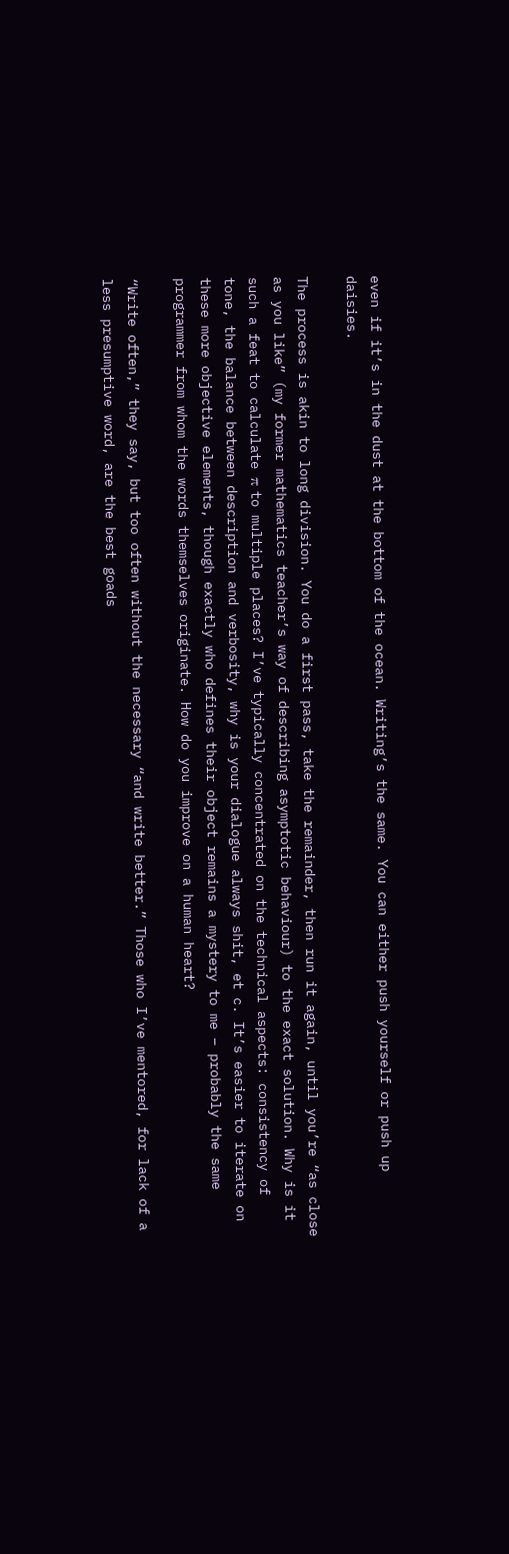even if it’s in the dust at the bottom of the ocean. Writing’s the same. You can either push yourself or push up daisies.

The process is akin to long division. You do a first pass, take the remainder, then run it again, until you’re “as close as you like” (my former mathematics teacher’s way of describing asymptotic behaviour) to the exact solution. Why is it such a feat to calculate π to multiple places? I’ve typically concentrated on the technical aspects: consistency of tone, the balance between description and verbosity, why is your dialogue always shit, et c. It’s easier to iterate on these more objective elements, though exactly who defines their object remains a mystery to me – probably the same programmer from whom the words themselves originate. How do you improve on a human heart?

“Write often,” they say, but too often without the necessary “and write better.” Those who I’ve mentored, for lack of a less presumptive word, are the best goads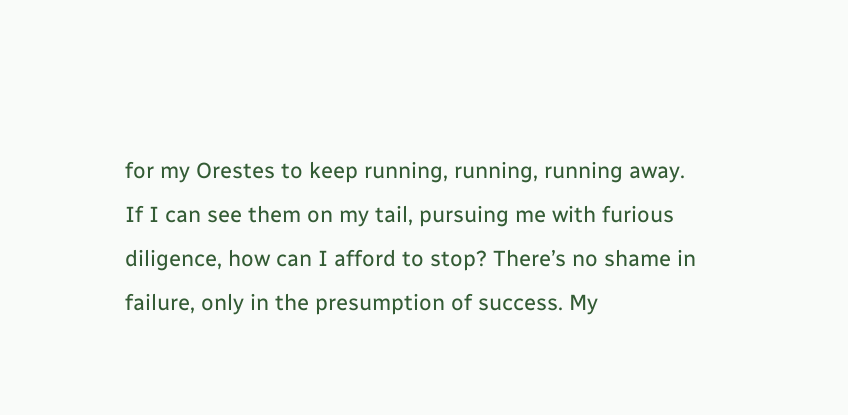for my Orestes to keep running, running, running away. If I can see them on my tail, pursuing me with furious diligence, how can I afford to stop? There’s no shame in failure, only in the presumption of success. My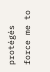protégés force me to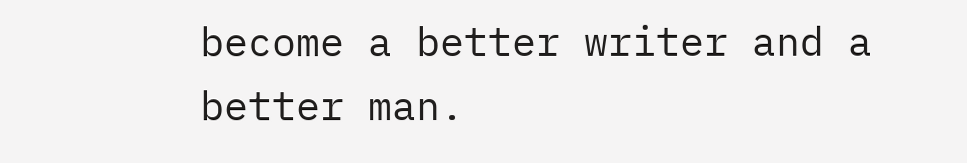become a better writer and a better man.